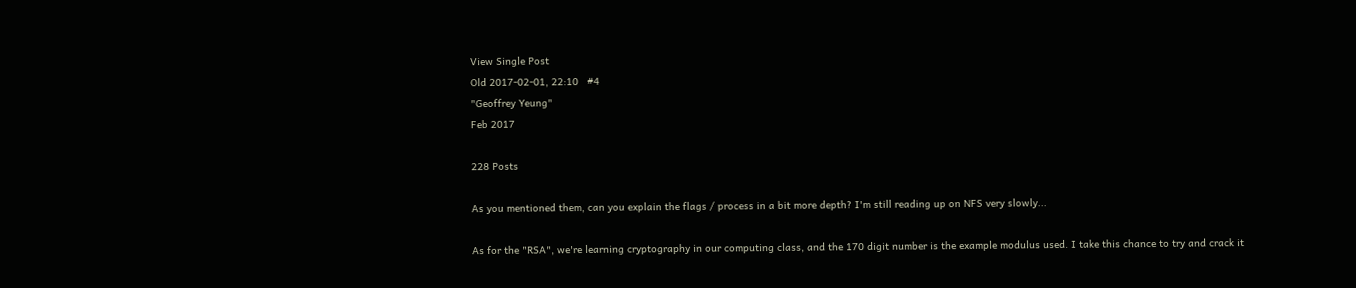View Single Post
Old 2017-02-01, 22:10   #4
"Geoffrey Yeung"
Feb 2017

228 Posts

As you mentioned them, can you explain the flags / process in a bit more depth? I'm still reading up on NFS very slowly...

As for the "RSA", we're learning cryptography in our computing class, and the 170 digit number is the example modulus used. I take this chance to try and crack it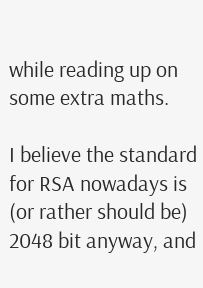while reading up on some extra maths.

I believe the standard for RSA nowadays is (or rather should be) 2048 bit anyway, and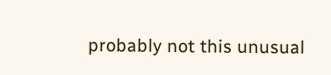probably not this unusual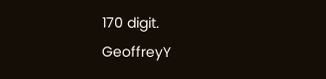170 digit.
GeoffreyY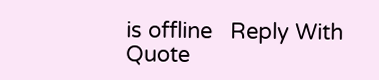is offline   Reply With Quote